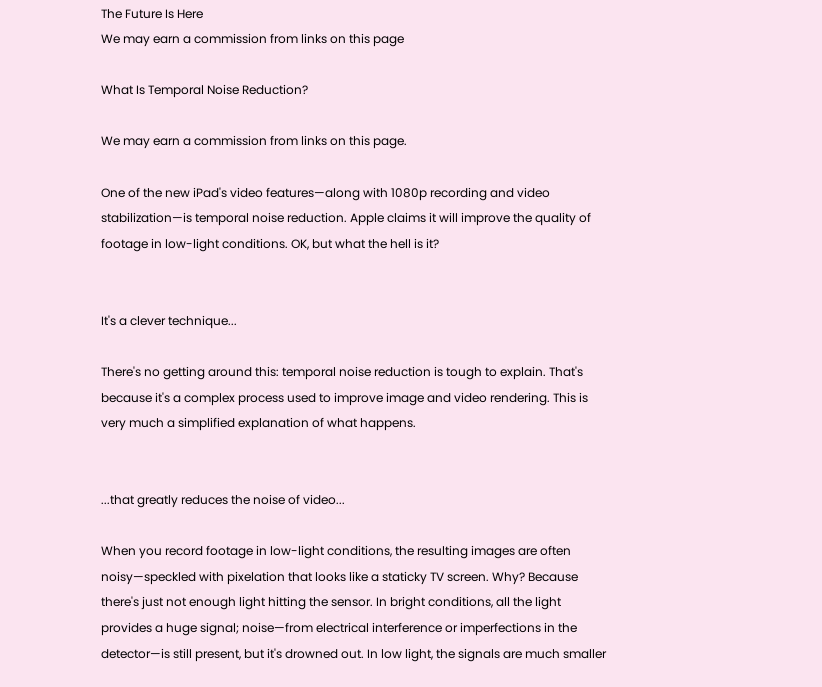The Future Is Here
We may earn a commission from links on this page

What Is Temporal Noise Reduction?

We may earn a commission from links on this page.

One of the new iPad's video features—along with 1080p recording and video stabilization—is temporal noise reduction. Apple claims it will improve the quality of footage in low-light conditions. OK, but what the hell is it?


It's a clever technique...

There's no getting around this: temporal noise reduction is tough to explain. That's because it's a complex process used to improve image and video rendering. This is very much a simplified explanation of what happens.


...that greatly reduces the noise of video...

When you record footage in low-light conditions, the resulting images are often noisy—speckled with pixelation that looks like a staticky TV screen. Why? Because there's just not enough light hitting the sensor. In bright conditions, all the light provides a huge signal; noise—from electrical interference or imperfections in the detector—is still present, but it's drowned out. In low light, the signals are much smaller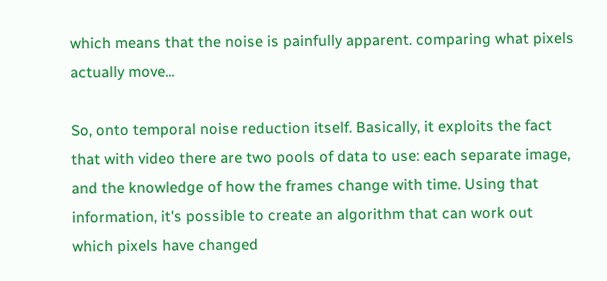which means that the noise is painfully apparent. comparing what pixels actually move...

So, onto temporal noise reduction itself. Basically, it exploits the fact that with video there are two pools of data to use: each separate image, and the knowledge of how the frames change with time. Using that information, it's possible to create an algorithm that can work out which pixels have changed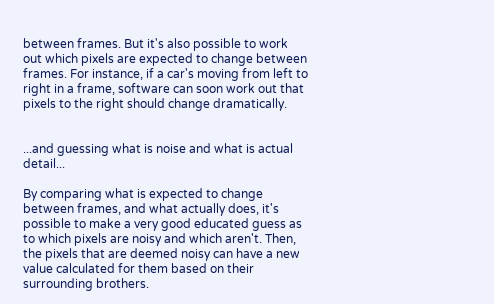between frames. But it's also possible to work out which pixels are expected to change between frames. For instance, if a car's moving from left to right in a frame, software can soon work out that pixels to the right should change dramatically.


...and guessing what is noise and what is actual detail...

By comparing what is expected to change between frames, and what actually does, it's possible to make a very good educated guess as to which pixels are noisy and which aren't. Then, the pixels that are deemed noisy can have a new value calculated for them based on their surrounding brothers.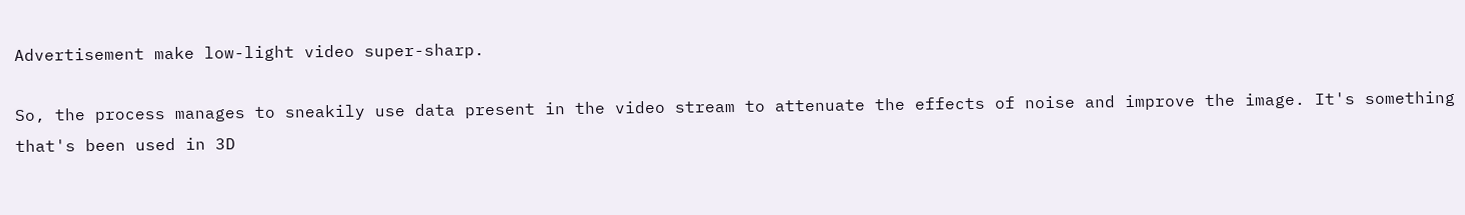Advertisement make low-light video super-sharp.

So, the process manages to sneakily use data present in the video stream to attenuate the effects of noise and improve the image. It's something that's been used in 3D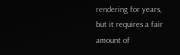rendering for years, but it requires a fair amount of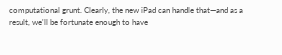computational grunt. Clearly, the new iPad can handle that—and as a result, we'll be fortunate enough to have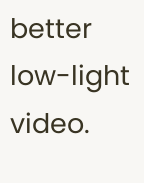better low-light video.